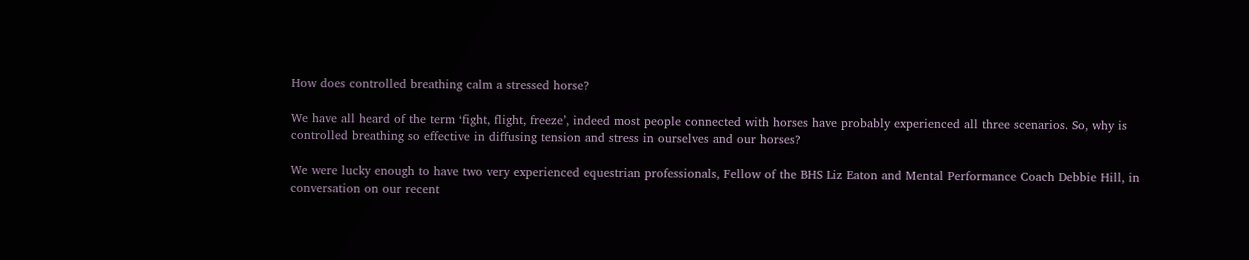How does controlled breathing calm a stressed horse?

We have all heard of the term ‘fight, flight, freeze’, indeed most people connected with horses have probably experienced all three scenarios. So, why is controlled breathing so effective in diffusing tension and stress in ourselves and our horses?

We were lucky enough to have two very experienced equestrian professionals, Fellow of the BHS Liz Eaton and Mental Performance Coach Debbie Hill, in conversation on our recent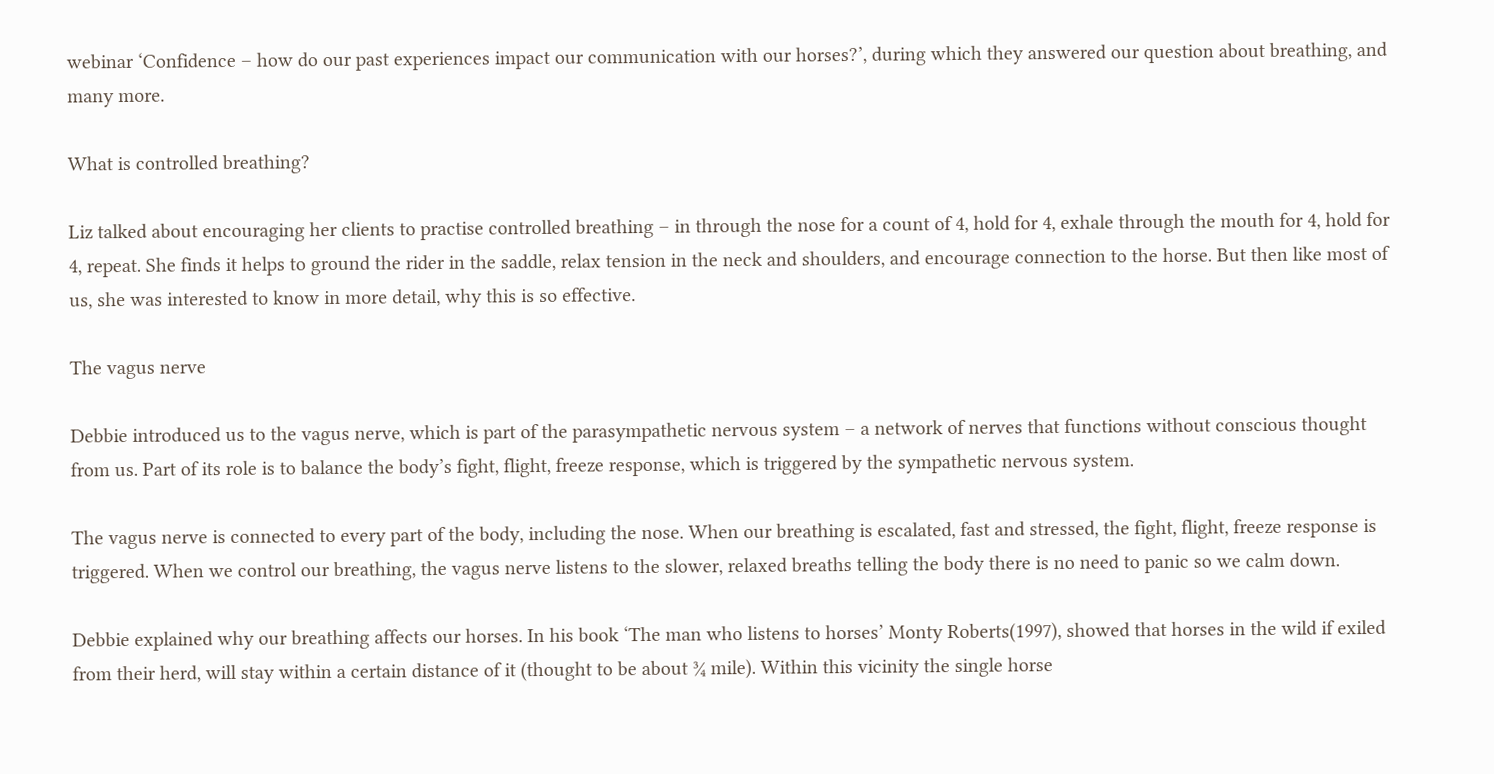webinar ‘Confidence – how do our past experiences impact our communication with our horses?’, during which they answered our question about breathing, and many more.

What is controlled breathing?

Liz talked about encouraging her clients to practise controlled breathing – in through the nose for a count of 4, hold for 4, exhale through the mouth for 4, hold for 4, repeat. She finds it helps to ground the rider in the saddle, relax tension in the neck and shoulders, and encourage connection to the horse. But then like most of us, she was interested to know in more detail, why this is so effective.

The vagus nerve

Debbie introduced us to the vagus nerve, which is part of the parasympathetic nervous system – a network of nerves that functions without conscious thought from us. Part of its role is to balance the body’s fight, flight, freeze response, which is triggered by the sympathetic nervous system.

The vagus nerve is connected to every part of the body, including the nose. When our breathing is escalated, fast and stressed, the fight, flight, freeze response is triggered. When we control our breathing, the vagus nerve listens to the slower, relaxed breaths telling the body there is no need to panic so we calm down.

Debbie explained why our breathing affects our horses. In his book ‘The man who listens to horses’ Monty Roberts(1997), showed that horses in the wild if exiled from their herd, will stay within a certain distance of it (thought to be about ¾ mile). Within this vicinity the single horse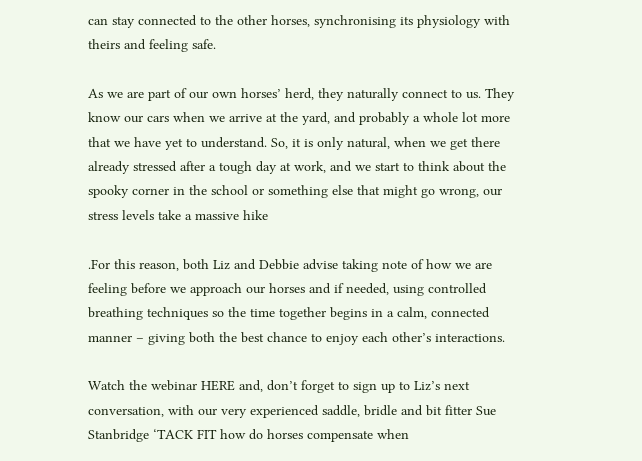can stay connected to the other horses, synchronising its physiology with theirs and feeling safe.

As we are part of our own horses’ herd, they naturally connect to us. They know our cars when we arrive at the yard, and probably a whole lot more that we have yet to understand. So, it is only natural, when we get there already stressed after a tough day at work, and we start to think about the spooky corner in the school or something else that might go wrong, our stress levels take a massive hike

.For this reason, both Liz and Debbie advise taking note of how we are feeling before we approach our horses and if needed, using controlled breathing techniques so the time together begins in a calm, connected manner – giving both the best chance to enjoy each other’s interactions.

Watch the webinar HERE and, don’t forget to sign up to Liz’s next conversation, with our very experienced saddle, bridle and bit fitter Sue Stanbridge ‘TACK FIT how do horses compensate when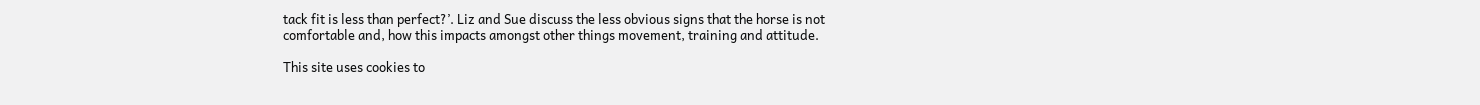tack fit is less than perfect?’. Liz and Sue discuss the less obvious signs that the horse is not comfortable and, how this impacts amongst other things movement, training and attitude.

This site uses cookies to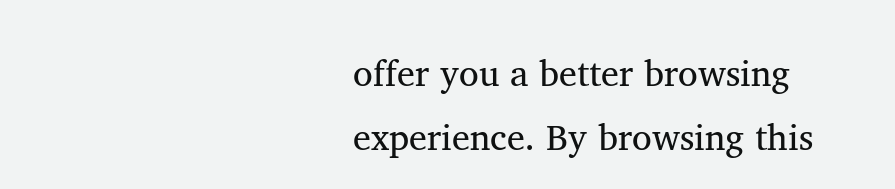offer you a better browsing experience. By browsing this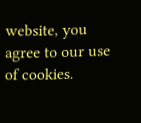website, you agree to our use of cookies.